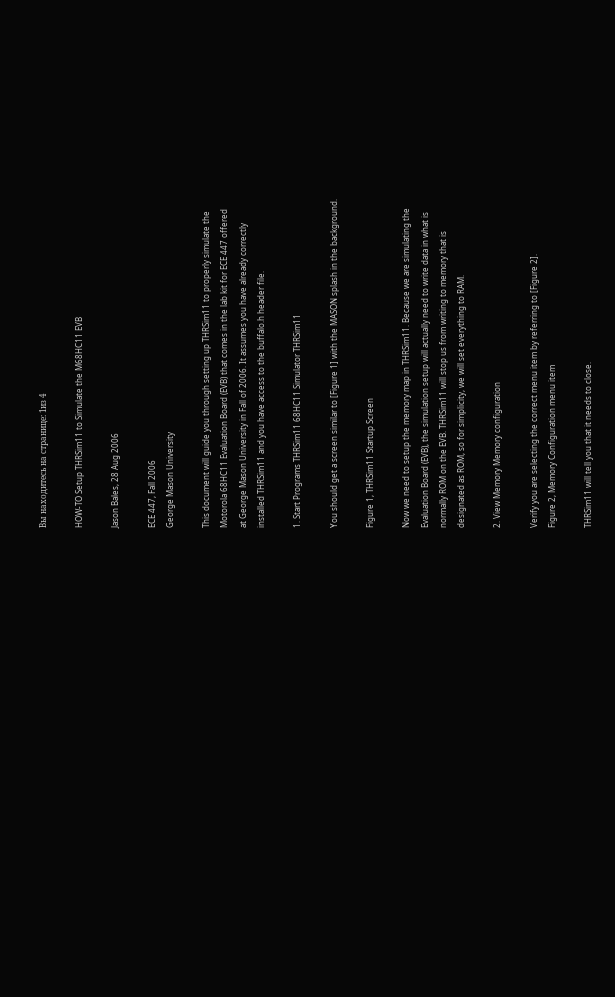Вы находитесь на странице: 1из 4

HOW-TO Setup THRSim11 to Simulate the M68HC11 EVB

Jason Bales, 28 Aug 2006

ECE 447, Fall 2006
George Mason University

This document will guide you through setting up THRSim11 to properly simulate the
Motorola 68HC11 Evaluation Board (EVB) that comes in the lab kit for ECE 447 offered
at George Mason University in Fall of 2006. It assumes you have already correctly
installed THRSim11 and you have access to the buffalo.h header file.

1. Start Programs THRSim11 68HC11 Simulator THRSim11

You should get a screen similar to [Figure 1] with the MASON splash in the background.

Figure 1, THRSim11 Startup Screen

Now we need to setup the memory map in THRSim11. Because we are simulating the
Evaluation Board (EVB), the simulation setup will actually need to write data in what is
normally ROM on the EVB. THRSim11 will stop us from writing to memory that is
designated as ROM, so for simplicity, we will set everything to RAM.

2. View Memory Memory configuration

Verify you are selecting the correct menu item by referring to [Figure 2].
Figure 2, Memory Configuration menu item

THRSim11 will tell you that it needs to close.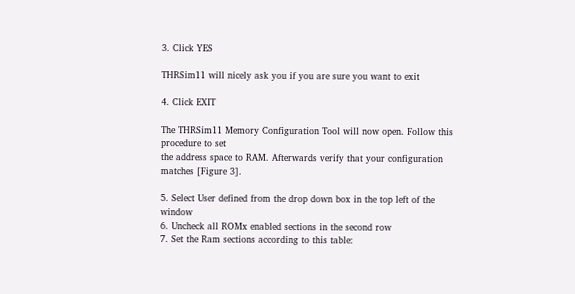3. Click YES

THRSim11 will nicely ask you if you are sure you want to exit

4. Click EXIT

The THRSim11 Memory Configuration Tool will now open. Follow this procedure to set
the address space to RAM. Afterwards verify that your configuration matches [Figure 3].

5. Select User defined from the drop down box in the top left of the window
6. Uncheck all ROMx enabled sections in the second row
7. Set the Ram sections according to this table: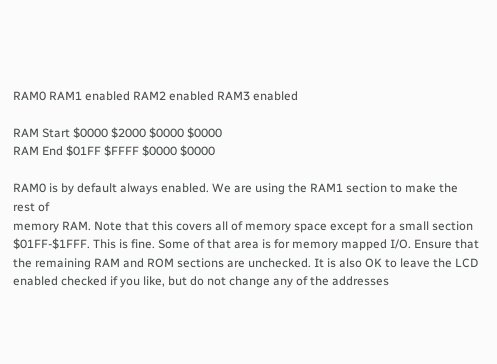RAM0 RAM1 enabled RAM2 enabled RAM3 enabled

RAM Start $0000 $2000 $0000 $0000
RAM End $01FF $FFFF $0000 $0000

RAM0 is by default always enabled. We are using the RAM1 section to make the rest of
memory RAM. Note that this covers all of memory space except for a small section
$01FF-$1FFF. This is fine. Some of that area is for memory mapped I/O. Ensure that
the remaining RAM and ROM sections are unchecked. It is also OK to leave the LCD
enabled checked if you like, but do not change any of the addresses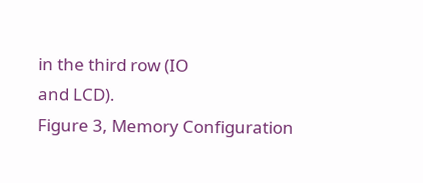in the third row (IO
and LCD).
Figure 3, Memory Configuration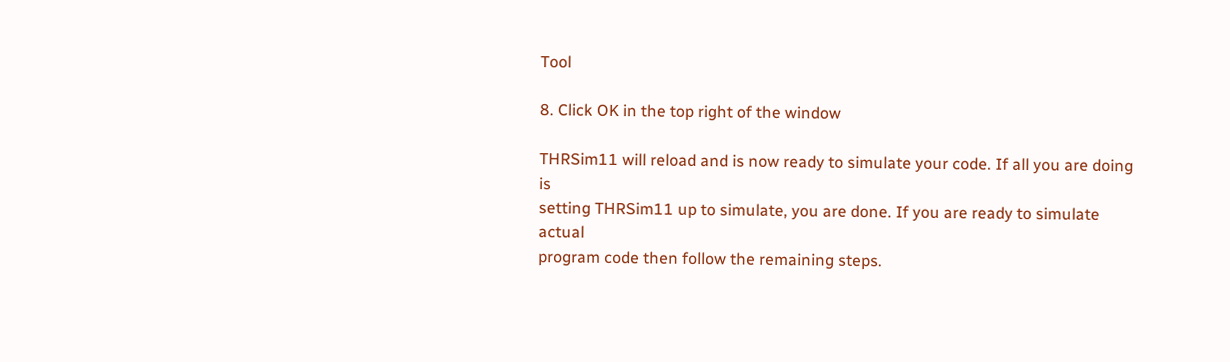Tool

8. Click OK in the top right of the window

THRSim11 will reload and is now ready to simulate your code. If all you are doing is
setting THRSim11 up to simulate, you are done. If you are ready to simulate actual
program code then follow the remaining steps.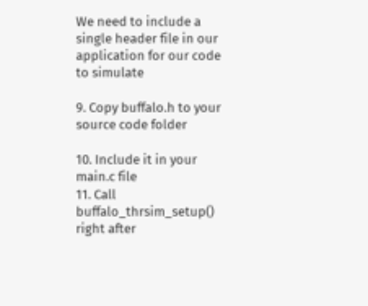We need to include a single header file in our application for our code to simulate

9. Copy buffalo.h to your source code folder

10. Include it in your main.c file
11. Call buffalo_thrsim_setup() right after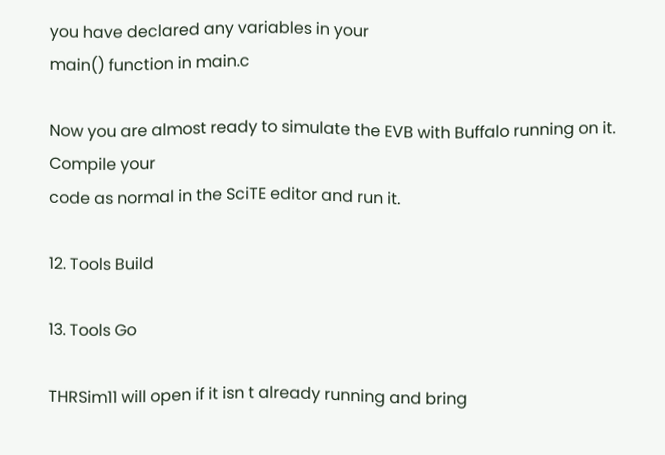you have declared any variables in your
main() function in main.c

Now you are almost ready to simulate the EVB with Buffalo running on it. Compile your
code as normal in the SciTE editor and run it.

12. Tools Build

13. Tools Go

THRSim11 will open if it isn t already running and bring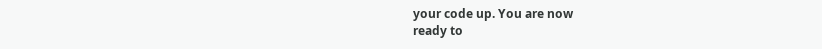your code up. You are now
ready to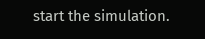start the simulation.